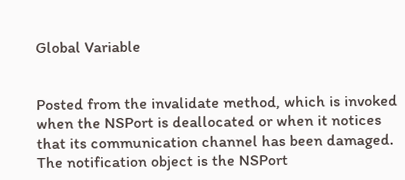Global Variable


Posted from the invalidate method, which is invoked when the NSPort is deallocated or when it notices that its communication channel has been damaged. The notification object is the NSPort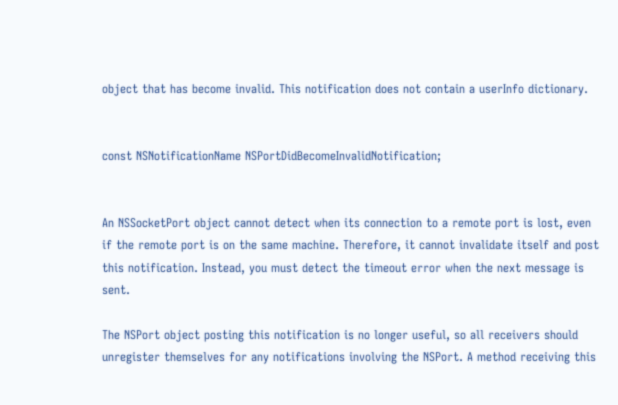object that has become invalid. This notification does not contain a userInfo dictionary.


const NSNotificationName NSPortDidBecomeInvalidNotification;


An NSSocketPort object cannot detect when its connection to a remote port is lost, even if the remote port is on the same machine. Therefore, it cannot invalidate itself and post this notification. Instead, you must detect the timeout error when the next message is sent.

The NSPort object posting this notification is no longer useful, so all receivers should unregister themselves for any notifications involving the NSPort. A method receiving this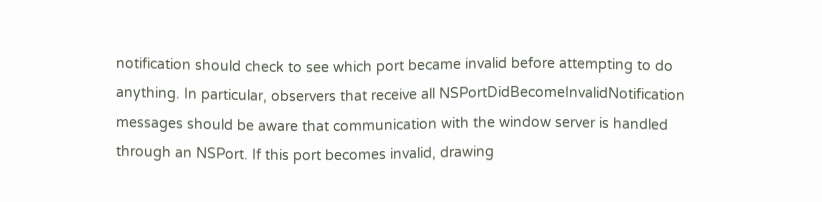notification should check to see which port became invalid before attempting to do anything. In particular, observers that receive all NSPortDidBecomeInvalidNotification messages should be aware that communication with the window server is handled through an NSPort. If this port becomes invalid, drawing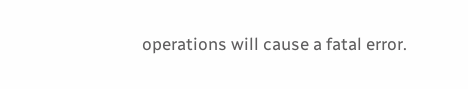operations will cause a fatal error.